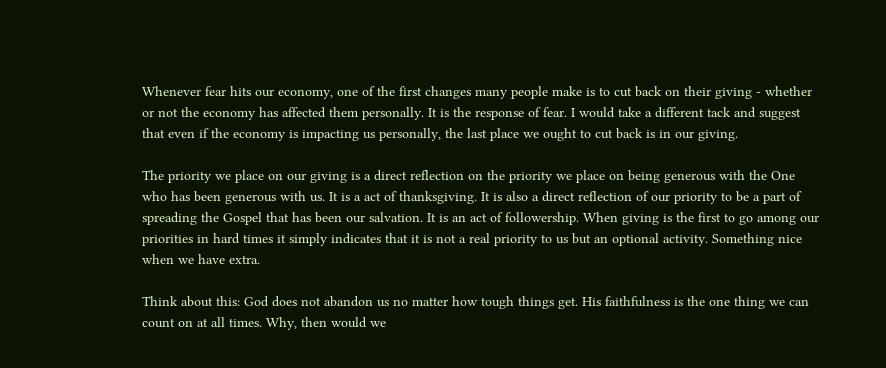Whenever fear hits our economy, one of the first changes many people make is to cut back on their giving - whether or not the economy has affected them personally. It is the response of fear. I would take a different tack and suggest that even if the economy is impacting us personally, the last place we ought to cut back is in our giving.

The priority we place on our giving is a direct reflection on the priority we place on being generous with the One who has been generous with us. It is a act of thanksgiving. It is also a direct reflection of our priority to be a part of spreading the Gospel that has been our salvation. It is an act of followership. When giving is the first to go among our priorities in hard times it simply indicates that it is not a real priority to us but an optional activity. Something nice when we have extra.

Think about this: God does not abandon us no matter how tough things get. His faithfulness is the one thing we can count on at all times. Why, then would we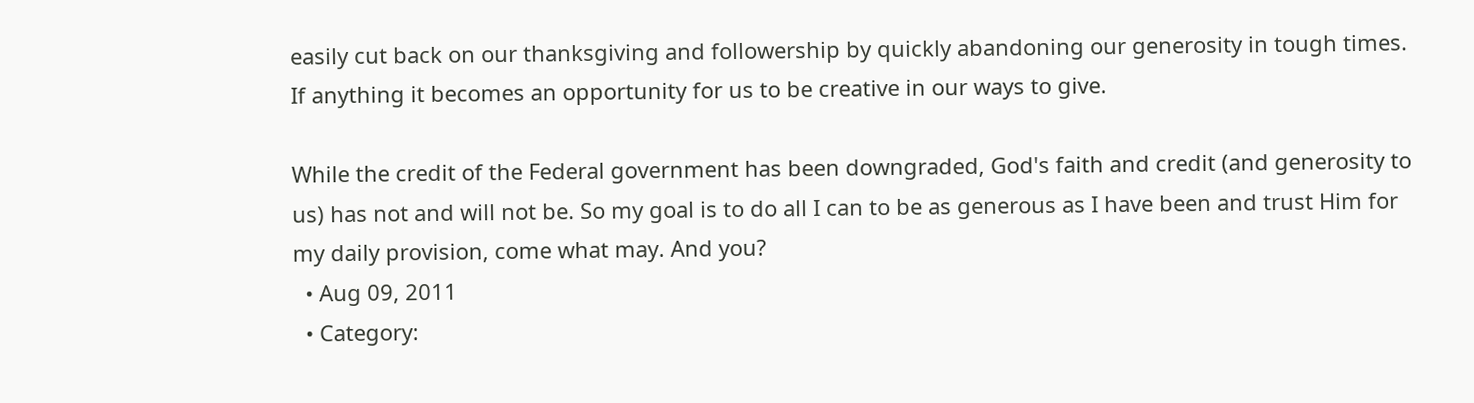easily cut back on our thanksgiving and followership by quickly abandoning our generosity in tough times. If anything it becomes an opportunity for us to be creative in our ways to give.

While the credit of the Federal government has been downgraded, God's faith and credit (and generosity to us) has not and will not be. So my goal is to do all I can to be as generous as I have been and trust Him for my daily provision, come what may. And you?
  • Aug 09, 2011
  • Category: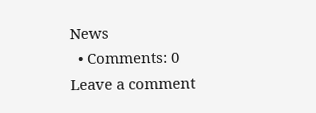News
  • Comments: 0
Leave a comment